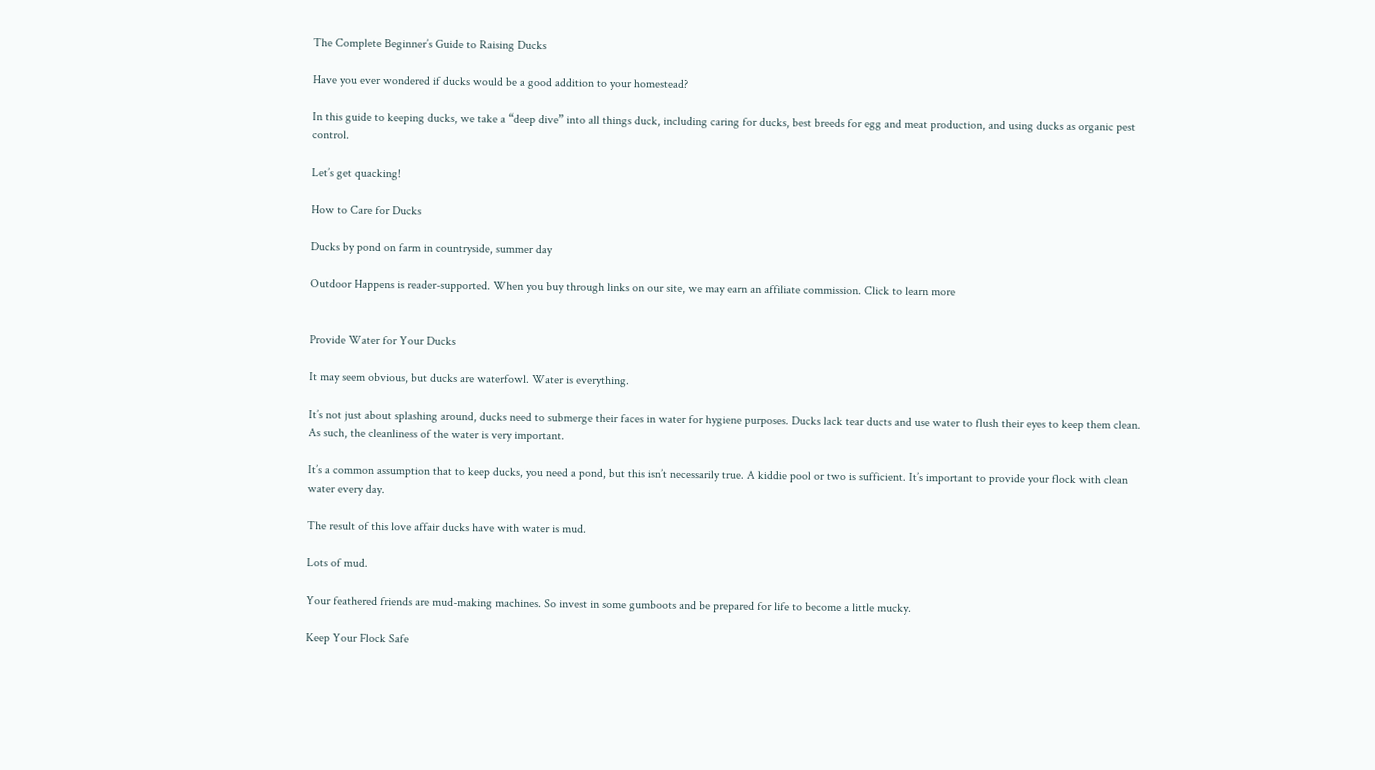The Complete Beginner’s Guide to Raising Ducks

Have you ever wondered if ducks would be a good addition to your homestead?

In this guide to keeping ducks, we take a “deep dive” into all things duck, including caring for ducks, best breeds for egg and meat production, and using ducks as organic pest control.

Let’s get quacking!

How to Care for Ducks

Ducks by pond on farm in countryside, summer day

Outdoor Happens is reader-supported. When you buy through links on our site, we may earn an affiliate commission. Click to learn more


Provide Water for Your Ducks

It may seem obvious, but ducks are waterfowl. Water is everything.

It’s not just about splashing around, ducks need to submerge their faces in water for hygiene purposes. Ducks lack tear ducts and use water to flush their eyes to keep them clean. As such, the cleanliness of the water is very important.

It’s a common assumption that to keep ducks, you need a pond, but this isn’t necessarily true. A kiddie pool or two is sufficient. It’s important to provide your flock with clean water every day.

The result of this love affair ducks have with water is mud.

Lots of mud.

Your feathered friends are mud-making machines. So invest in some gumboots and be prepared for life to become a little mucky.

Keep Your Flock Safe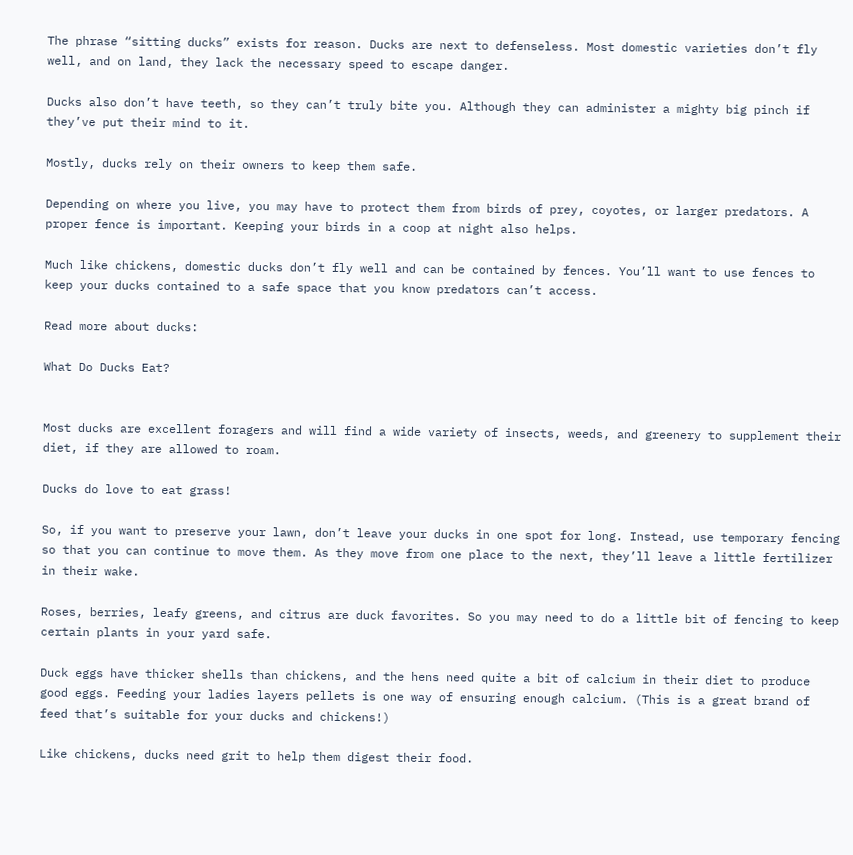The phrase “sitting ducks” exists for reason. Ducks are next to defenseless. Most domestic varieties don’t fly well, and on land, they lack the necessary speed to escape danger.

Ducks also don’t have teeth, so they can’t truly bite you. Although they can administer a mighty big pinch if they’ve put their mind to it.

Mostly, ducks rely on their owners to keep them safe.

Depending on where you live, you may have to protect them from birds of prey, coyotes, or larger predators. A proper fence is important. Keeping your birds in a coop at night also helps.

Much like chickens, domestic ducks don’t fly well and can be contained by fences. You’ll want to use fences to keep your ducks contained to a safe space that you know predators can’t access.

Read more about ducks:

What Do Ducks Eat?


Most ducks are excellent foragers and will find a wide variety of insects, weeds, and greenery to supplement their diet, if they are allowed to roam.

Ducks do love to eat grass!

So, if you want to preserve your lawn, don’t leave your ducks in one spot for long. Instead, use temporary fencing so that you can continue to move them. As they move from one place to the next, they’ll leave a little fertilizer in their wake.

Roses, berries, leafy greens, and citrus are duck favorites. So you may need to do a little bit of fencing to keep certain plants in your yard safe.

Duck eggs have thicker shells than chickens, and the hens need quite a bit of calcium in their diet to produce good eggs. Feeding your ladies layers pellets is one way of ensuring enough calcium. (This is a great brand of feed that’s suitable for your ducks and chickens!)

Like chickens, ducks need grit to help them digest their food.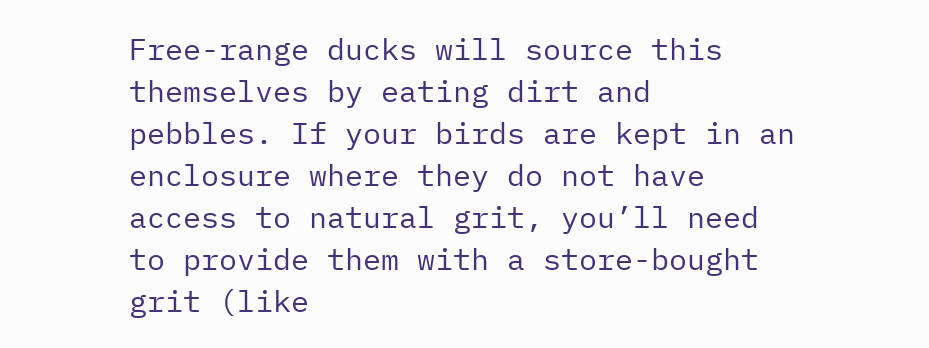Free-range ducks will source this themselves by eating dirt and pebbles. If your birds are kept in an enclosure where they do not have access to natural grit, you’ll need to provide them with a store-bought grit (like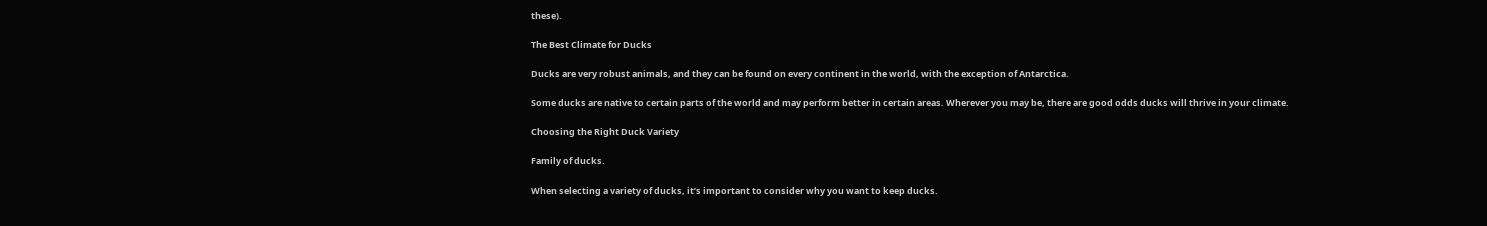these).

The Best Climate for Ducks

Ducks are very robust animals, and they can be found on every continent in the world, with the exception of Antarctica.

Some ducks are native to certain parts of the world and may perform better in certain areas. Wherever you may be, there are good odds ducks will thrive in your climate.

Choosing the Right Duck Variety

Family of ducks.

When selecting a variety of ducks, it’s important to consider why you want to keep ducks.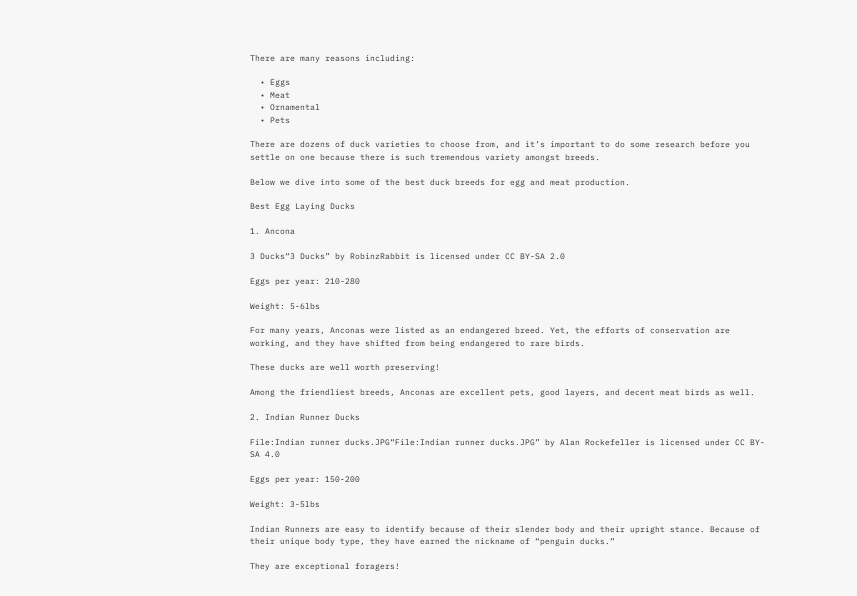There are many reasons including:

  • Eggs
  • Meat
  • Ornamental
  • Pets

There are dozens of duck varieties to choose from, and it’s important to do some research before you settle on one because there is such tremendous variety amongst breeds.

Below we dive into some of the best duck breeds for egg and meat production.

Best Egg Laying Ducks

1. Ancona

3 Ducks“3 Ducks” by RobinzRabbit is licensed under CC BY-SA 2.0

Eggs per year: 210-280

Weight: 5-6lbs

For many years, Anconas were listed as an endangered breed. Yet, the efforts of conservation are working, and they have shifted from being endangered to rare birds.

These ducks are well worth preserving!

Among the friendliest breeds, Anconas are excellent pets, good layers, and decent meat birds as well.

2. Indian Runner Ducks

File:Indian runner ducks.JPG“File:Indian runner ducks.JPG” by Alan Rockefeller is licensed under CC BY-SA 4.0

Eggs per year: 150-200

Weight: 3-5lbs

Indian Runners are easy to identify because of their slender body and their upright stance. Because of their unique body type, they have earned the nickname of “penguin ducks.”

They are exceptional foragers!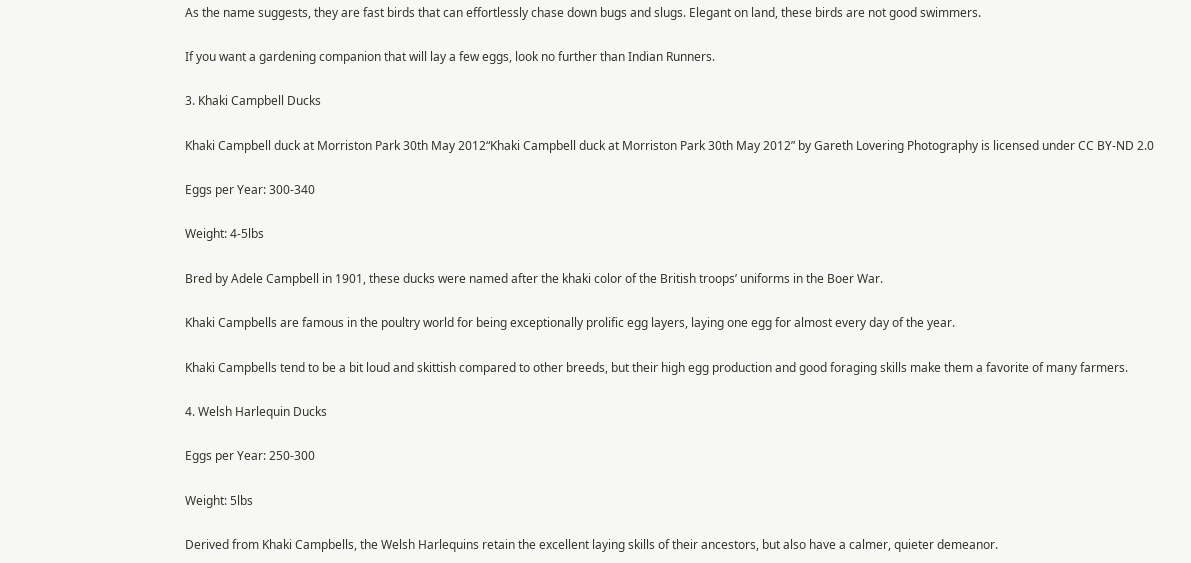As the name suggests, they are fast birds that can effortlessly chase down bugs and slugs. Elegant on land, these birds are not good swimmers.

If you want a gardening companion that will lay a few eggs, look no further than Indian Runners.

3. Khaki Campbell Ducks

Khaki Campbell duck at Morriston Park 30th May 2012“Khaki Campbell duck at Morriston Park 30th May 2012” by Gareth Lovering Photography is licensed under CC BY-ND 2.0

Eggs per Year: 300-340

Weight: 4-5lbs

Bred by Adele Campbell in 1901, these ducks were named after the khaki color of the British troops’ uniforms in the Boer War.

Khaki Campbells are famous in the poultry world for being exceptionally prolific egg layers, laying one egg for almost every day of the year.

Khaki Campbells tend to be a bit loud and skittish compared to other breeds, but their high egg production and good foraging skills make them a favorite of many farmers.

4. Welsh Harlequin Ducks

Eggs per Year: 250-300

Weight: 5lbs

Derived from Khaki Campbells, the Welsh Harlequins retain the excellent laying skills of their ancestors, but also have a calmer, quieter demeanor.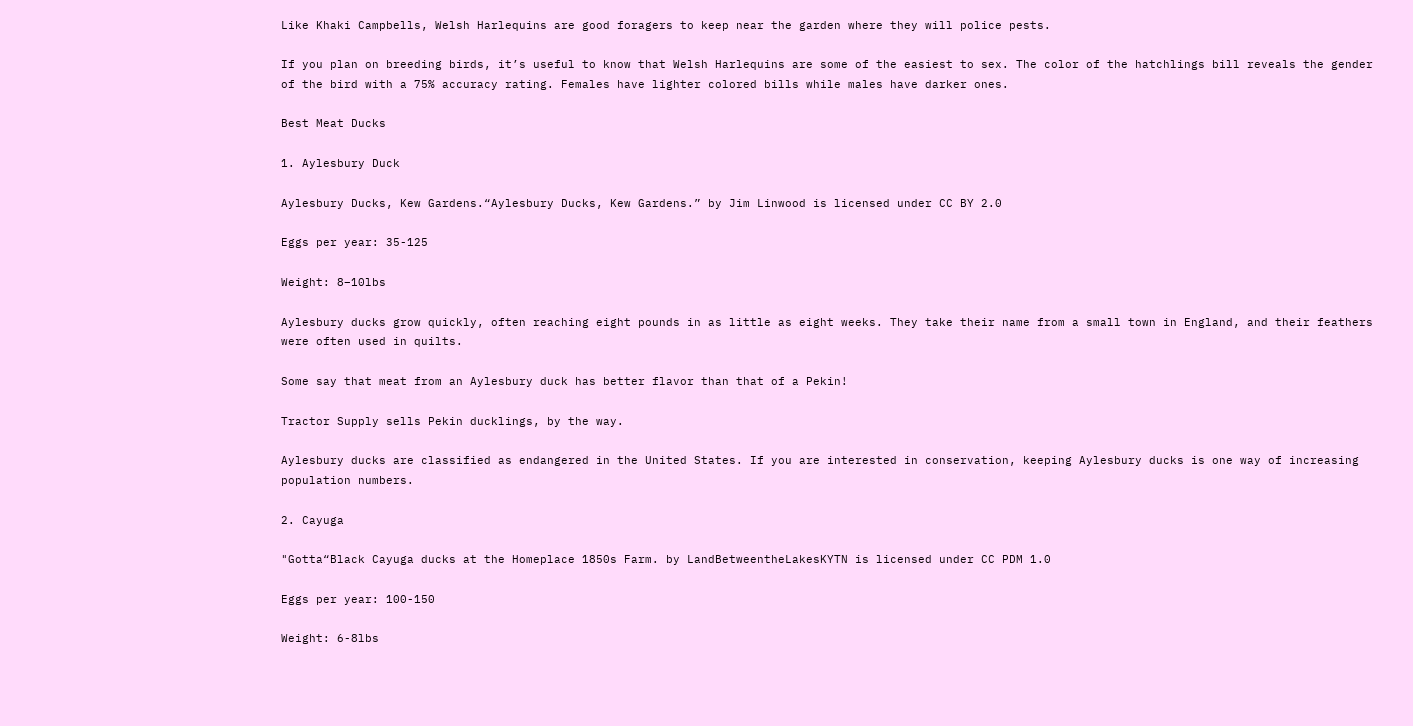Like Khaki Campbells, Welsh Harlequins are good foragers to keep near the garden where they will police pests.

If you plan on breeding birds, it’s useful to know that Welsh Harlequins are some of the easiest to sex. The color of the hatchlings bill reveals the gender of the bird with a 75% accuracy rating. Females have lighter colored bills while males have darker ones.

Best Meat Ducks

1. Aylesbury Duck

Aylesbury Ducks, Kew Gardens.“Aylesbury Ducks, Kew Gardens.” by Jim Linwood is licensed under CC BY 2.0

Eggs per year: 35-125

Weight: 8–10lbs

Aylesbury ducks grow quickly, often reaching eight pounds in as little as eight weeks. They take their name from a small town in England, and their feathers were often used in quilts.

Some say that meat from an Aylesbury duck has better flavor than that of a Pekin!

Tractor Supply sells Pekin ducklings, by the way.

Aylesbury ducks are classified as endangered in the United States. If you are interested in conservation, keeping Aylesbury ducks is one way of increasing population numbers.

2. Cayuga

"Gotta“Black Cayuga ducks at the Homeplace 1850s Farm. by LandBetweentheLakesKYTN is licensed under CC PDM 1.0

Eggs per year: 100-150

Weight: 6-8lbs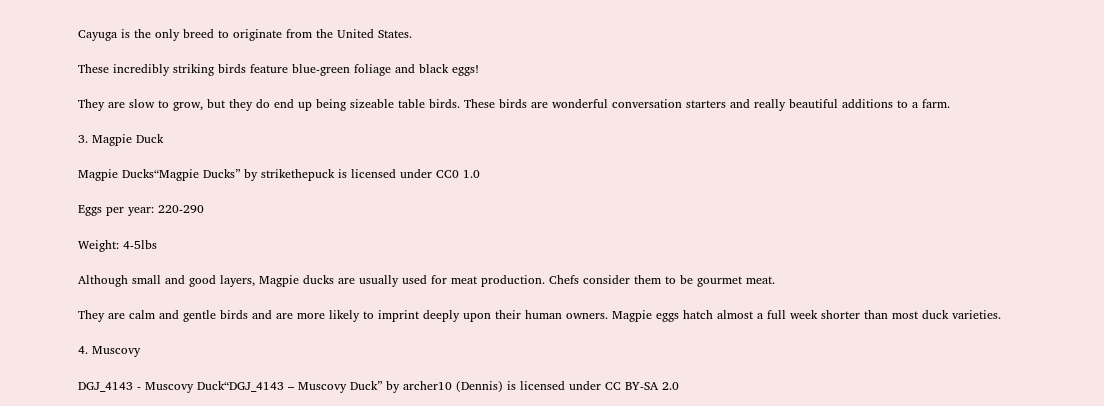Cayuga is the only breed to originate from the United States.

These incredibly striking birds feature blue-green foliage and black eggs!

They are slow to grow, but they do end up being sizeable table birds. These birds are wonderful conversation starters and really beautiful additions to a farm.

3. Magpie Duck

Magpie Ducks“Magpie Ducks” by strikethepuck is licensed under CC0 1.0

Eggs per year: 220-290

Weight: 4-5lbs

Although small and good layers, Magpie ducks are usually used for meat production. Chefs consider them to be gourmet meat.

They are calm and gentle birds and are more likely to imprint deeply upon their human owners. Magpie eggs hatch almost a full week shorter than most duck varieties.

4. Muscovy

DGJ_4143 - Muscovy Duck“DGJ_4143 – Muscovy Duck” by archer10 (Dennis) is licensed under CC BY-SA 2.0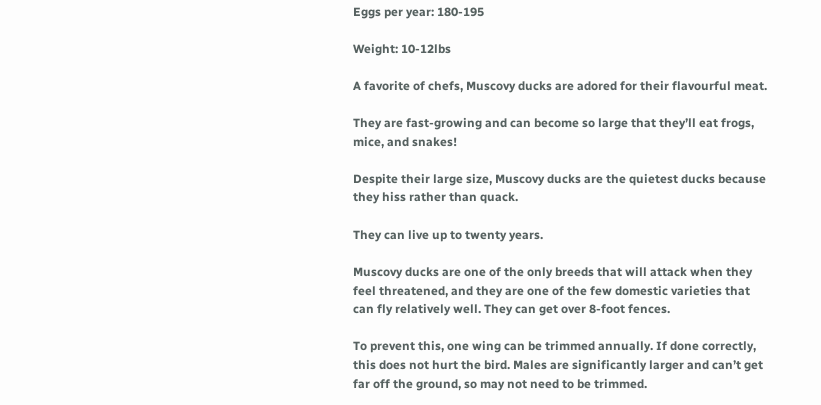Eggs per year: 180-195

Weight: 10-12lbs

A favorite of chefs, Muscovy ducks are adored for their flavourful meat.

They are fast-growing and can become so large that they’ll eat frogs, mice, and snakes!

Despite their large size, Muscovy ducks are the quietest ducks because they hiss rather than quack.

They can live up to twenty years.

Muscovy ducks are one of the only breeds that will attack when they feel threatened, and they are one of the few domestic varieties that can fly relatively well. They can get over 8-foot fences.

To prevent this, one wing can be trimmed annually. If done correctly, this does not hurt the bird. Males are significantly larger and can’t get far off the ground, so may not need to be trimmed.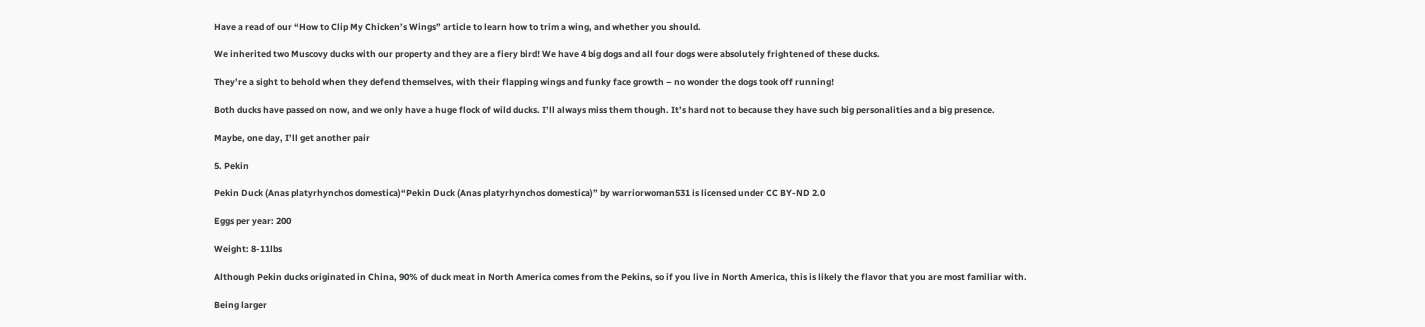Have a read of our “How to Clip My Chicken’s Wings” article to learn how to trim a wing, and whether you should.

We inherited two Muscovy ducks with our property and they are a fiery bird! We have 4 big dogs and all four dogs were absolutely frightened of these ducks.

They’re a sight to behold when they defend themselves, with their flapping wings and funky face growth – no wonder the dogs took off running!

Both ducks have passed on now, and we only have a huge flock of wild ducks. I’ll always miss them though. It’s hard not to because they have such big personalities and a big presence.

Maybe, one day, I’ll get another pair

5. Pekin

Pekin Duck (Anas platyrhynchos domestica)“Pekin Duck (Anas platyrhynchos domestica)” by warriorwoman531 is licensed under CC BY-ND 2.0

Eggs per year: 200

Weight: 8-11lbs

Although Pekin ducks originated in China, 90% of duck meat in North America comes from the Pekins, so if you live in North America, this is likely the flavor that you are most familiar with.

Being larger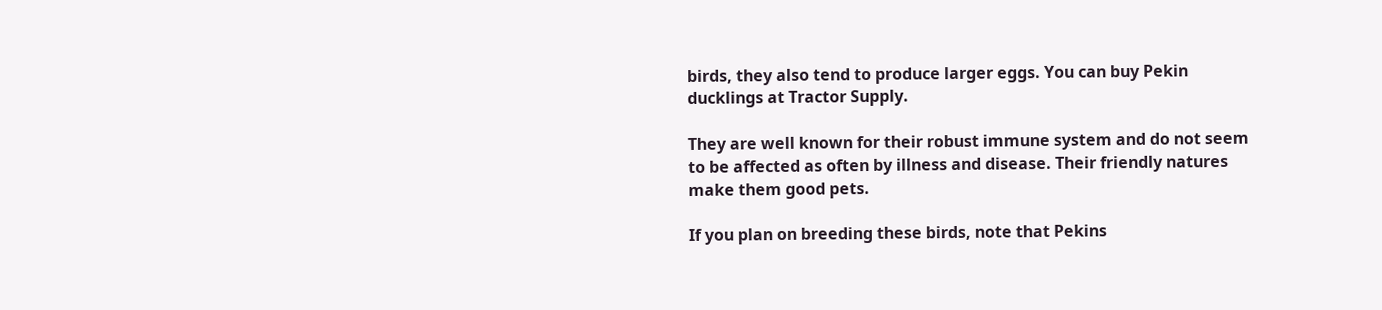birds, they also tend to produce larger eggs. You can buy Pekin ducklings at Tractor Supply.

They are well known for their robust immune system and do not seem to be affected as often by illness and disease. Their friendly natures make them good pets.

If you plan on breeding these birds, note that Pekins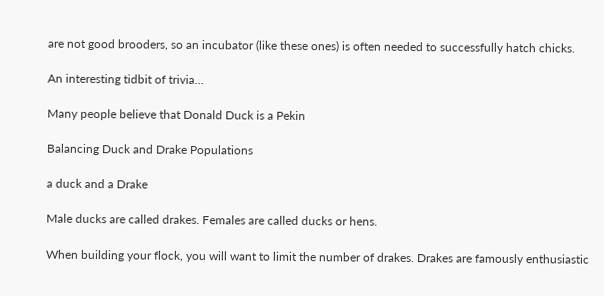are not good brooders, so an incubator (like these ones) is often needed to successfully hatch chicks.

An interesting tidbit of trivia…

Many people believe that Donald Duck is a Pekin

Balancing Duck and Drake Populations

a duck and a Drake

Male ducks are called drakes. Females are called ducks or hens.

When building your flock, you will want to limit the number of drakes. Drakes are famously enthusiastic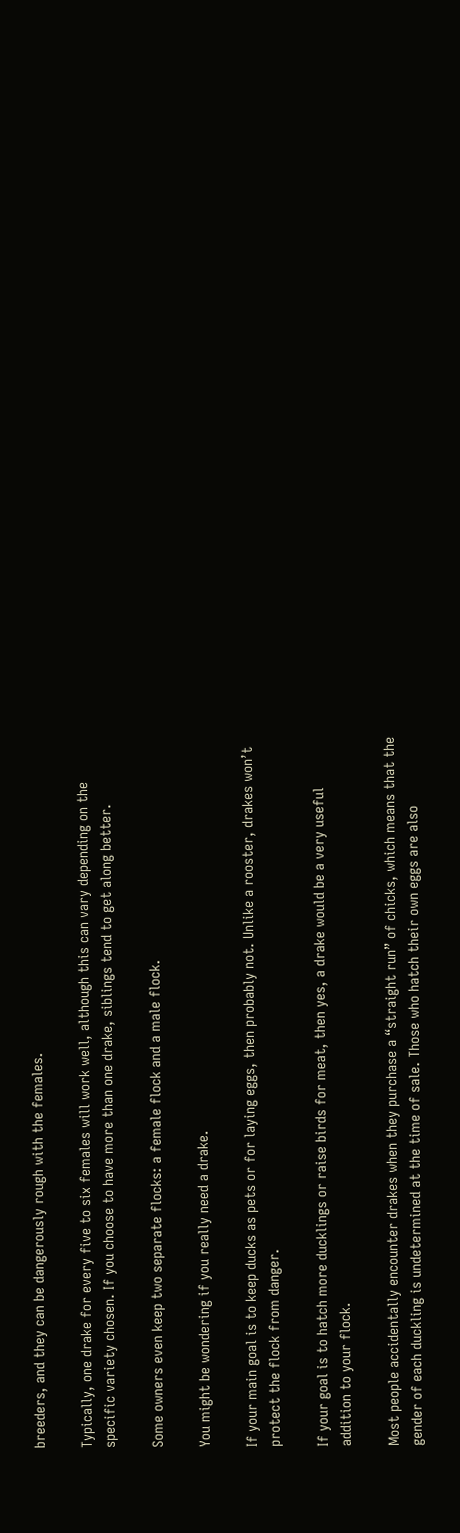breeders, and they can be dangerously rough with the females.

Typically, one drake for every five to six females will work well, although this can vary depending on the specific variety chosen. If you choose to have more than one drake, siblings tend to get along better.

Some owners even keep two separate flocks: a female flock and a male flock.

You might be wondering if you really need a drake.

If your main goal is to keep ducks as pets or for laying eggs, then probably not. Unlike a rooster, drakes won’t protect the flock from danger.

If your goal is to hatch more ducklings or raise birds for meat, then yes, a drake would be a very useful addition to your flock.

Most people accidentally encounter drakes when they purchase a “straight run” of chicks, which means that the gender of each duckling is undetermined at the time of sale. Those who hatch their own eggs are also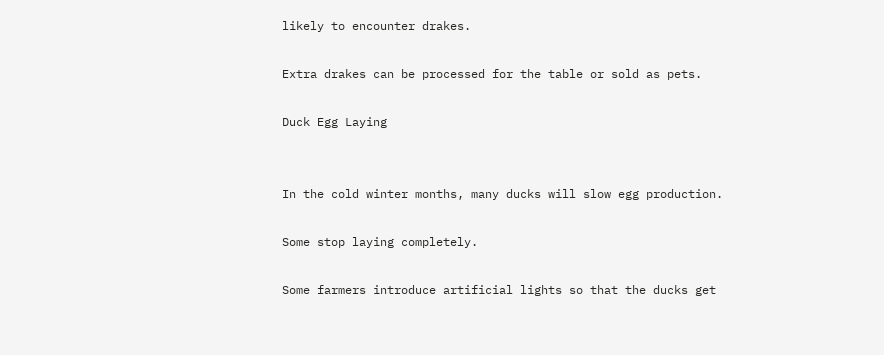likely to encounter drakes.

Extra drakes can be processed for the table or sold as pets.

Duck Egg Laying


In the cold winter months, many ducks will slow egg production.

Some stop laying completely.

Some farmers introduce artificial lights so that the ducks get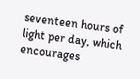seventeen hours of light per day, which encourages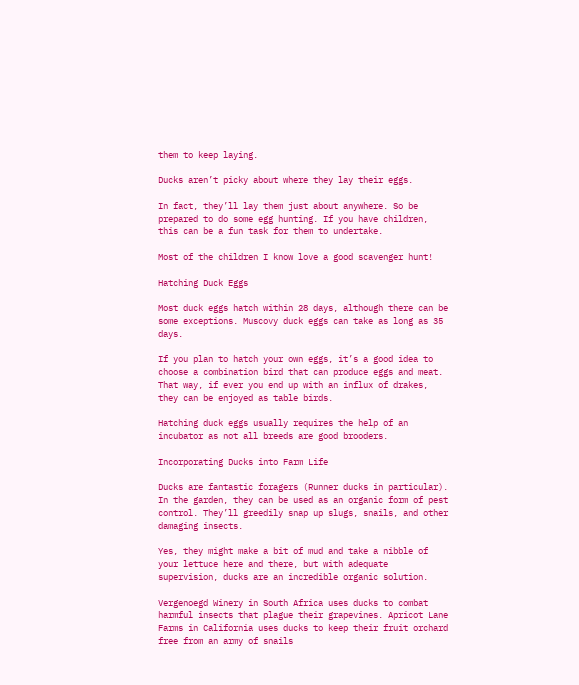them to keep laying.

Ducks aren’t picky about where they lay their eggs.

In fact, they’ll lay them just about anywhere. So be prepared to do some egg hunting. If you have children, this can be a fun task for them to undertake.

Most of the children I know love a good scavenger hunt!

Hatching Duck Eggs

Most duck eggs hatch within 28 days, although there can be some exceptions. Muscovy duck eggs can take as long as 35 days.

If you plan to hatch your own eggs, it’s a good idea to choose a combination bird that can produce eggs and meat. That way, if ever you end up with an influx of drakes, they can be enjoyed as table birds.

Hatching duck eggs usually requires the help of an incubator as not all breeds are good brooders.

Incorporating Ducks into Farm Life

Ducks are fantastic foragers (Runner ducks in particular). In the garden, they can be used as an organic form of pest control. They’ll greedily snap up slugs, snails, and other damaging insects.

Yes, they might make a bit of mud and take a nibble of your lettuce here and there, but with adequate supervision, ducks are an incredible organic solution.

Vergenoegd Winery in South Africa uses ducks to combat harmful insects that plague their grapevines. Apricot Lane Farms in California uses ducks to keep their fruit orchard free from an army of snails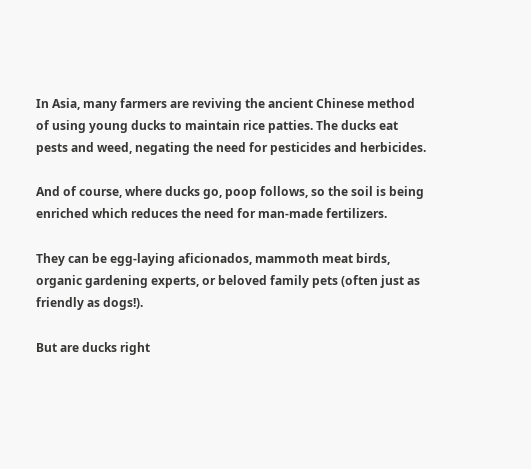In Asia, many farmers are reviving the ancient Chinese method of using young ducks to maintain rice patties. The ducks eat pests and weed, negating the need for pesticides and herbicides.

And of course, where ducks go, poop follows, so the soil is being enriched which reduces the need for man-made fertilizers.

They can be egg-laying aficionados, mammoth meat birds, organic gardening experts, or beloved family pets (often just as friendly as dogs!).

But are ducks right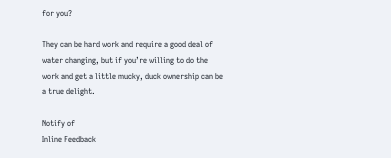for you?

They can be hard work and require a good deal of water changing, but if you’re willing to do the work and get a little mucky, duck ownership can be a true delight.

Notify of
Inline Feedback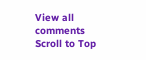View all comments
Scroll to Top